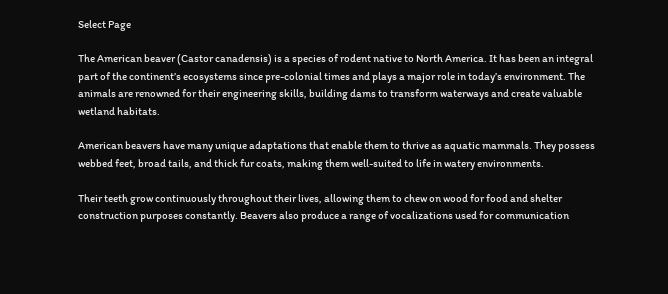Select Page

The American beaver (Castor canadensis) is a species of rodent native to North America. It has been an integral part of the continent’s ecosystems since pre-colonial times and plays a major role in today’s environment. The animals are renowned for their engineering skills, building dams to transform waterways and create valuable wetland habitats.

American beavers have many unique adaptations that enable them to thrive as aquatic mammals. They possess webbed feet, broad tails, and thick fur coats, making them well-suited to life in watery environments.

Their teeth grow continuously throughout their lives, allowing them to chew on wood for food and shelter construction purposes constantly. Beavers also produce a range of vocalizations used for communication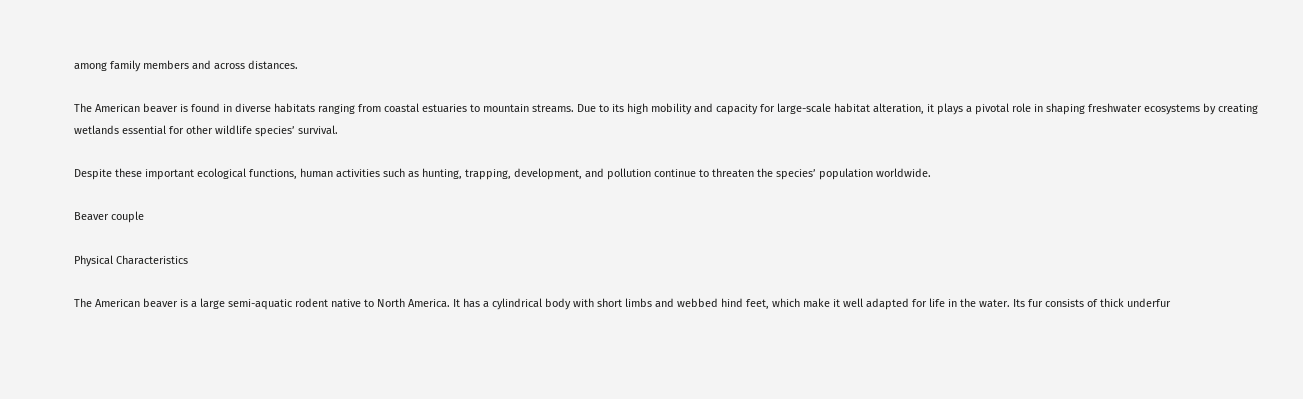among family members and across distances.

The American beaver is found in diverse habitats ranging from coastal estuaries to mountain streams. Due to its high mobility and capacity for large-scale habitat alteration, it plays a pivotal role in shaping freshwater ecosystems by creating wetlands essential for other wildlife species’ survival.

Despite these important ecological functions, human activities such as hunting, trapping, development, and pollution continue to threaten the species’ population worldwide.

Beaver couple

Physical Characteristics

The American beaver is a large semi-aquatic rodent native to North America. It has a cylindrical body with short limbs and webbed hind feet, which make it well adapted for life in the water. Its fur consists of thick underfur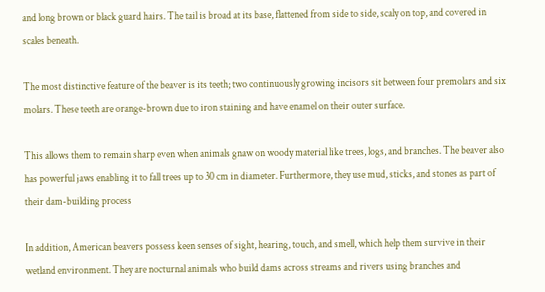and long brown or black guard hairs. The tail is broad at its base, flattened from side to side, scaly on top, and covered in scales beneath.

The most distinctive feature of the beaver is its teeth; two continuously growing incisors sit between four premolars and six molars. These teeth are orange-brown due to iron staining and have enamel on their outer surface.

This allows them to remain sharp even when animals gnaw on woody material like trees, logs, and branches. The beaver also has powerful jaws enabling it to fall trees up to 30 cm in diameter. Furthermore, they use mud, sticks, and stones as part of their dam-building process

In addition, American beavers possess keen senses of sight, hearing, touch, and smell, which help them survive in their wetland environment. They are nocturnal animals who build dams across streams and rivers using branches and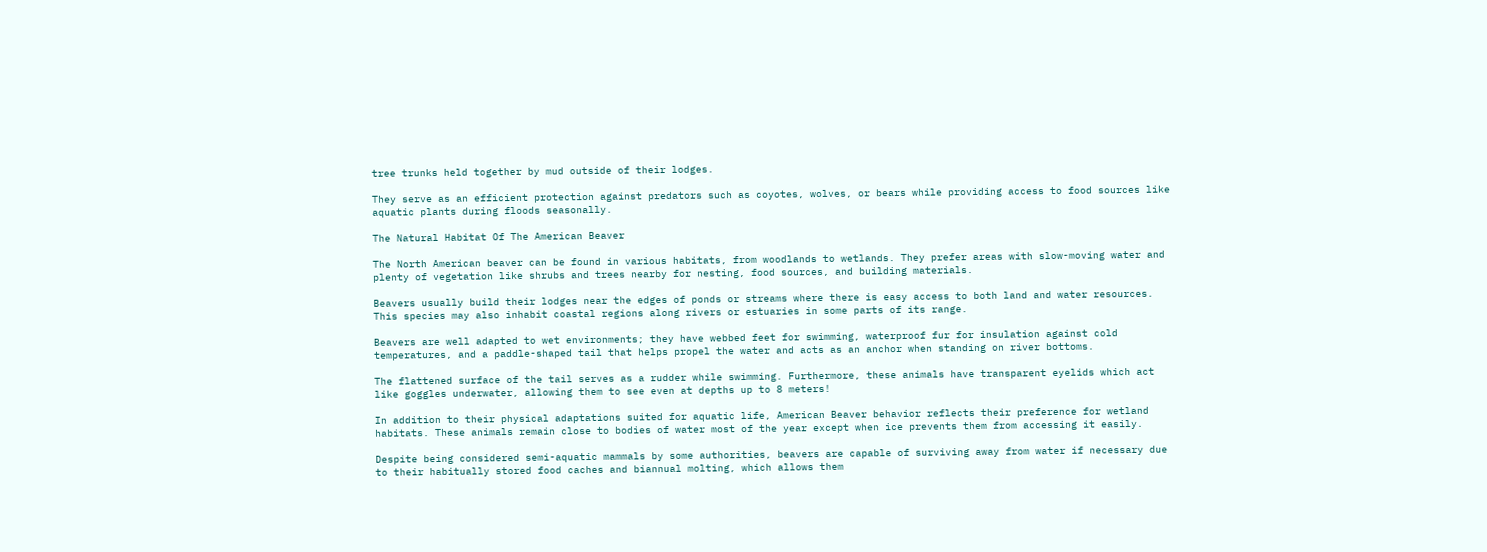tree trunks held together by mud outside of their lodges.

They serve as an efficient protection against predators such as coyotes, wolves, or bears while providing access to food sources like aquatic plants during floods seasonally.

The Natural Habitat Of The American Beaver

The North American beaver can be found in various habitats, from woodlands to wetlands. They prefer areas with slow-moving water and plenty of vegetation like shrubs and trees nearby for nesting, food sources, and building materials.

Beavers usually build their lodges near the edges of ponds or streams where there is easy access to both land and water resources. This species may also inhabit coastal regions along rivers or estuaries in some parts of its range.

Beavers are well adapted to wet environments; they have webbed feet for swimming, waterproof fur for insulation against cold temperatures, and a paddle-shaped tail that helps propel the water and acts as an anchor when standing on river bottoms.

The flattened surface of the tail serves as a rudder while swimming. Furthermore, these animals have transparent eyelids which act like goggles underwater, allowing them to see even at depths up to 8 meters!

In addition to their physical adaptations suited for aquatic life, American Beaver behavior reflects their preference for wetland habitats. These animals remain close to bodies of water most of the year except when ice prevents them from accessing it easily.

Despite being considered semi-aquatic mammals by some authorities, beavers are capable of surviving away from water if necessary due to their habitually stored food caches and biannual molting, which allows them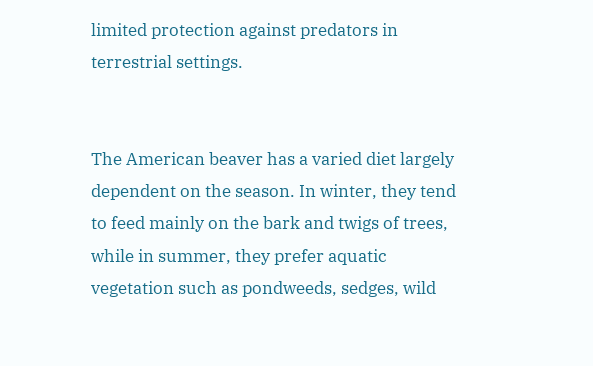limited protection against predators in terrestrial settings.


The American beaver has a varied diet largely dependent on the season. In winter, they tend to feed mainly on the bark and twigs of trees, while in summer, they prefer aquatic vegetation such as pondweeds, sedges, wild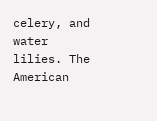celery, and water lilies. The American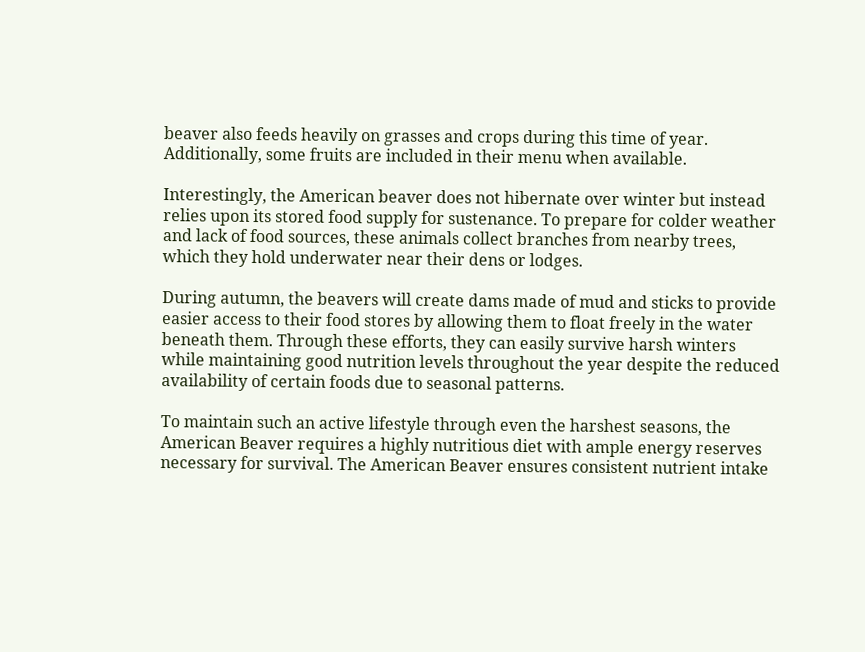beaver also feeds heavily on grasses and crops during this time of year. Additionally, some fruits are included in their menu when available.

Interestingly, the American beaver does not hibernate over winter but instead relies upon its stored food supply for sustenance. To prepare for colder weather and lack of food sources, these animals collect branches from nearby trees, which they hold underwater near their dens or lodges.

During autumn, the beavers will create dams made of mud and sticks to provide easier access to their food stores by allowing them to float freely in the water beneath them. Through these efforts, they can easily survive harsh winters while maintaining good nutrition levels throughout the year despite the reduced availability of certain foods due to seasonal patterns.

To maintain such an active lifestyle through even the harshest seasons, the American Beaver requires a highly nutritious diet with ample energy reserves necessary for survival. The American Beaver ensures consistent nutrient intake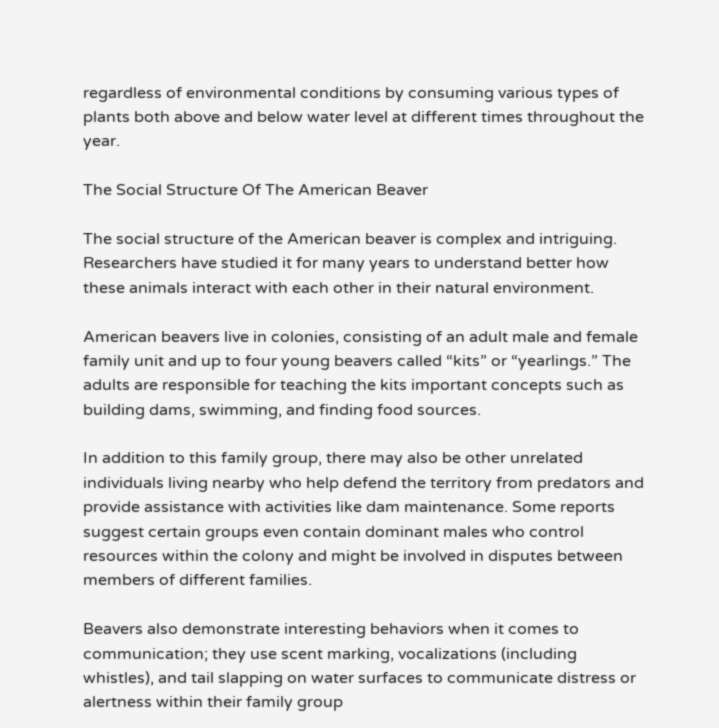regardless of environmental conditions by consuming various types of plants both above and below water level at different times throughout the year.

The Social Structure Of The American Beaver

The social structure of the American beaver is complex and intriguing. Researchers have studied it for many years to understand better how these animals interact with each other in their natural environment.

American beavers live in colonies, consisting of an adult male and female family unit and up to four young beavers called “kits” or “yearlings.” The adults are responsible for teaching the kits important concepts such as building dams, swimming, and finding food sources.

In addition to this family group, there may also be other unrelated individuals living nearby who help defend the territory from predators and provide assistance with activities like dam maintenance. Some reports suggest certain groups even contain dominant males who control resources within the colony and might be involved in disputes between members of different families.

Beavers also demonstrate interesting behaviors when it comes to communication; they use scent marking, vocalizations (including whistles), and tail slapping on water surfaces to communicate distress or alertness within their family group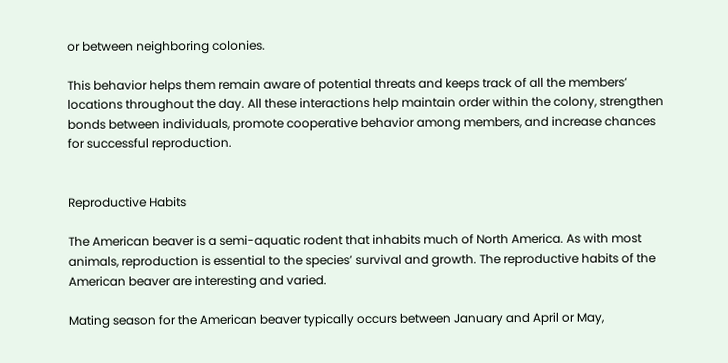or between neighboring colonies.

This behavior helps them remain aware of potential threats and keeps track of all the members’ locations throughout the day. All these interactions help maintain order within the colony, strengthen bonds between individuals, promote cooperative behavior among members, and increase chances for successful reproduction.


Reproductive Habits

The American beaver is a semi-aquatic rodent that inhabits much of North America. As with most animals, reproduction is essential to the species’ survival and growth. The reproductive habits of the American beaver are interesting and varied.

Mating season for the American beaver typically occurs between January and April or May,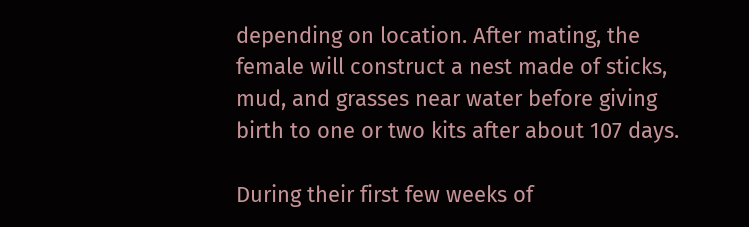depending on location. After mating, the female will construct a nest made of sticks, mud, and grasses near water before giving birth to one or two kits after about 107 days.

During their first few weeks of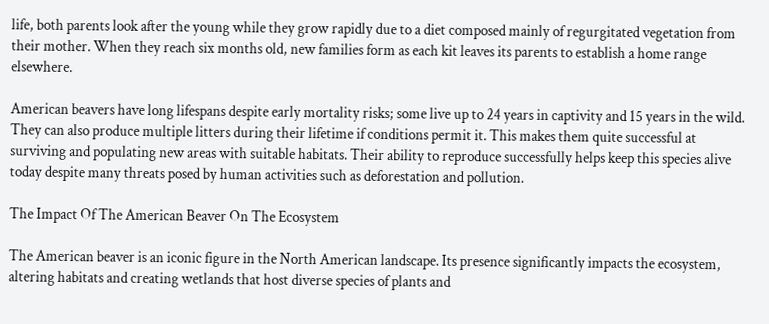life, both parents look after the young while they grow rapidly due to a diet composed mainly of regurgitated vegetation from their mother. When they reach six months old, new families form as each kit leaves its parents to establish a home range elsewhere.

American beavers have long lifespans despite early mortality risks; some live up to 24 years in captivity and 15 years in the wild. They can also produce multiple litters during their lifetime if conditions permit it. This makes them quite successful at surviving and populating new areas with suitable habitats. Their ability to reproduce successfully helps keep this species alive today despite many threats posed by human activities such as deforestation and pollution.

The Impact Of The American Beaver On The Ecosystem

The American beaver is an iconic figure in the North American landscape. Its presence significantly impacts the ecosystem, altering habitats and creating wetlands that host diverse species of plants and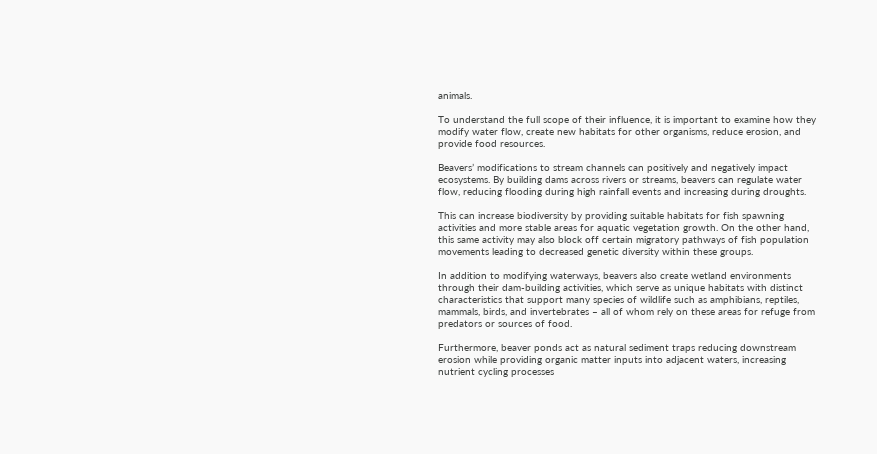animals.

To understand the full scope of their influence, it is important to examine how they modify water flow, create new habitats for other organisms, reduce erosion, and provide food resources.

Beavers’ modifications to stream channels can positively and negatively impact ecosystems. By building dams across rivers or streams, beavers can regulate water flow, reducing flooding during high rainfall events and increasing during droughts.

This can increase biodiversity by providing suitable habitats for fish spawning activities and more stable areas for aquatic vegetation growth. On the other hand, this same activity may also block off certain migratory pathways of fish population movements leading to decreased genetic diversity within these groups.

In addition to modifying waterways, beavers also create wetland environments through their dam-building activities, which serve as unique habitats with distinct characteristics that support many species of wildlife such as amphibians, reptiles, mammals, birds, and invertebrates – all of whom rely on these areas for refuge from predators or sources of food.

Furthermore, beaver ponds act as natural sediment traps reducing downstream erosion while providing organic matter inputs into adjacent waters, increasing nutrient cycling processes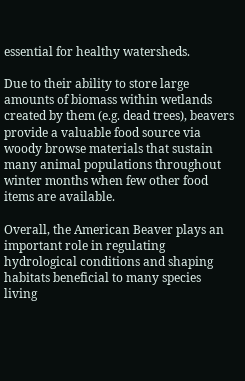essential for healthy watersheds.

Due to their ability to store large amounts of biomass within wetlands created by them (e.g. dead trees), beavers provide a valuable food source via woody browse materials that sustain many animal populations throughout winter months when few other food items are available.

Overall, the American Beaver plays an important role in regulating hydrological conditions and shaping habitats beneficial to many species living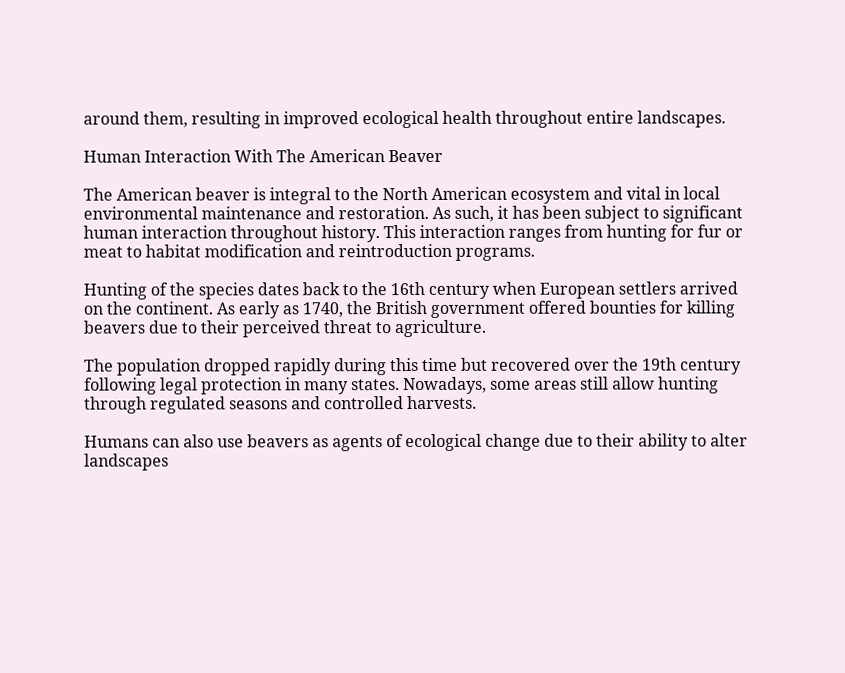around them, resulting in improved ecological health throughout entire landscapes.

Human Interaction With The American Beaver

The American beaver is integral to the North American ecosystem and vital in local environmental maintenance and restoration. As such, it has been subject to significant human interaction throughout history. This interaction ranges from hunting for fur or meat to habitat modification and reintroduction programs.

Hunting of the species dates back to the 16th century when European settlers arrived on the continent. As early as 1740, the British government offered bounties for killing beavers due to their perceived threat to agriculture.

The population dropped rapidly during this time but recovered over the 19th century following legal protection in many states. Nowadays, some areas still allow hunting through regulated seasons and controlled harvests.

Humans can also use beavers as agents of ecological change due to their ability to alter landscapes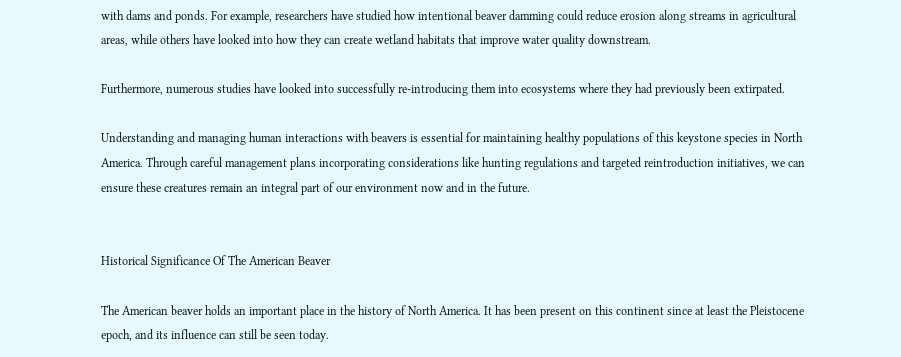with dams and ponds. For example, researchers have studied how intentional beaver damming could reduce erosion along streams in agricultural areas, while others have looked into how they can create wetland habitats that improve water quality downstream.

Furthermore, numerous studies have looked into successfully re-introducing them into ecosystems where they had previously been extirpated.

Understanding and managing human interactions with beavers is essential for maintaining healthy populations of this keystone species in North America. Through careful management plans incorporating considerations like hunting regulations and targeted reintroduction initiatives, we can ensure these creatures remain an integral part of our environment now and in the future.


Historical Significance Of The American Beaver

The American beaver holds an important place in the history of North America. It has been present on this continent since at least the Pleistocene epoch, and its influence can still be seen today.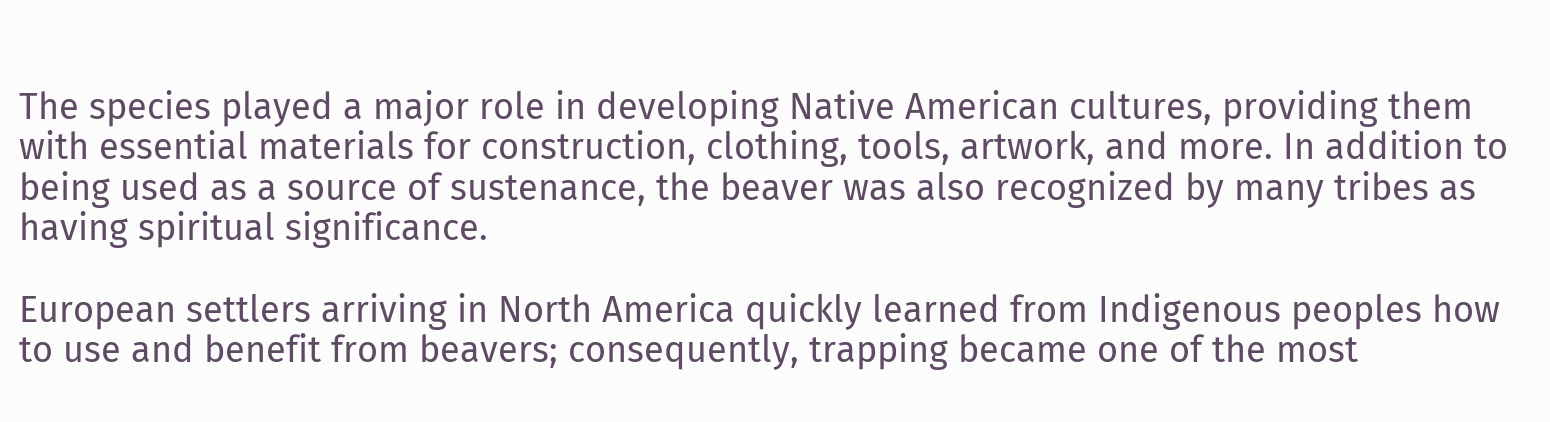The species played a major role in developing Native American cultures, providing them with essential materials for construction, clothing, tools, artwork, and more. In addition to being used as a source of sustenance, the beaver was also recognized by many tribes as having spiritual significance.

European settlers arriving in North America quickly learned from Indigenous peoples how to use and benefit from beavers; consequently, trapping became one of the most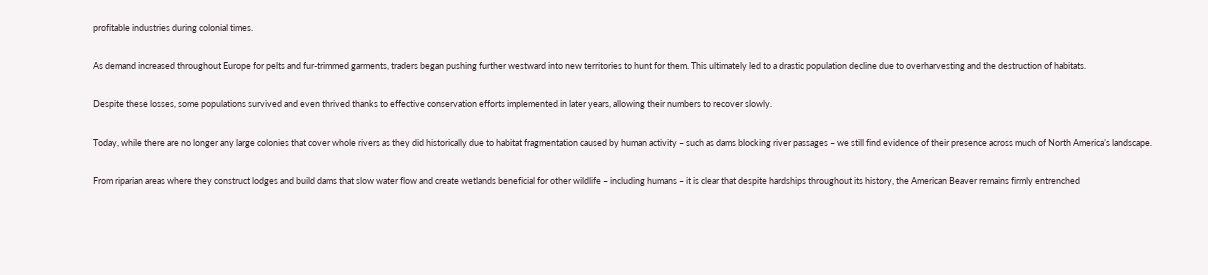profitable industries during colonial times.

As demand increased throughout Europe for pelts and fur-trimmed garments, traders began pushing further westward into new territories to hunt for them. This ultimately led to a drastic population decline due to overharvesting and the destruction of habitats.

Despite these losses, some populations survived and even thrived thanks to effective conservation efforts implemented in later years, allowing their numbers to recover slowly.

Today, while there are no longer any large colonies that cover whole rivers as they did historically due to habitat fragmentation caused by human activity – such as dams blocking river passages – we still find evidence of their presence across much of North America’s landscape.

From riparian areas where they construct lodges and build dams that slow water flow and create wetlands beneficial for other wildlife – including humans – it is clear that despite hardships throughout its history, the American Beaver remains firmly entrenched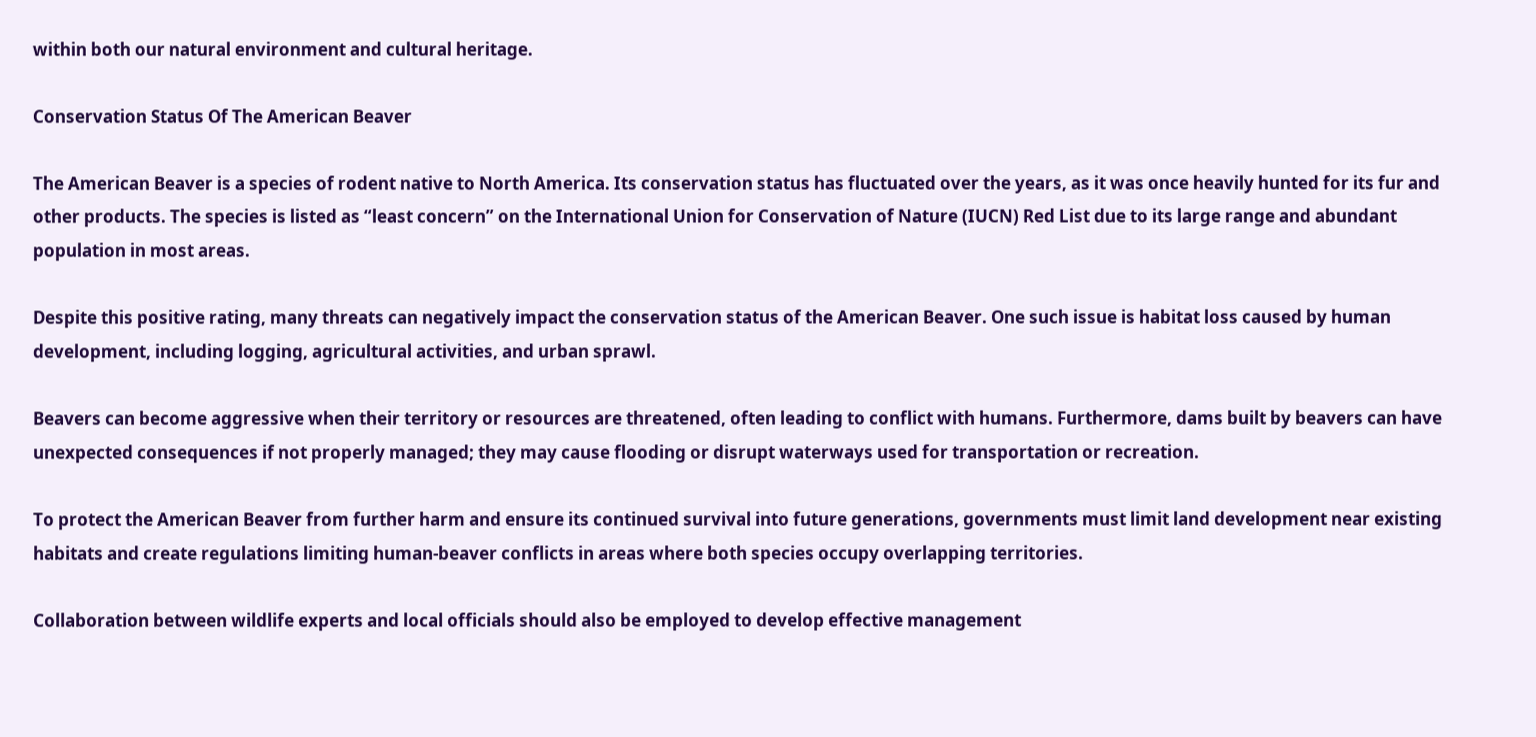within both our natural environment and cultural heritage.

Conservation Status Of The American Beaver

The American Beaver is a species of rodent native to North America. Its conservation status has fluctuated over the years, as it was once heavily hunted for its fur and other products. The species is listed as “least concern” on the International Union for Conservation of Nature (IUCN) Red List due to its large range and abundant population in most areas.

Despite this positive rating, many threats can negatively impact the conservation status of the American Beaver. One such issue is habitat loss caused by human development, including logging, agricultural activities, and urban sprawl.

Beavers can become aggressive when their territory or resources are threatened, often leading to conflict with humans. Furthermore, dams built by beavers can have unexpected consequences if not properly managed; they may cause flooding or disrupt waterways used for transportation or recreation.

To protect the American Beaver from further harm and ensure its continued survival into future generations, governments must limit land development near existing habitats and create regulations limiting human-beaver conflicts in areas where both species occupy overlapping territories.

Collaboration between wildlife experts and local officials should also be employed to develop effective management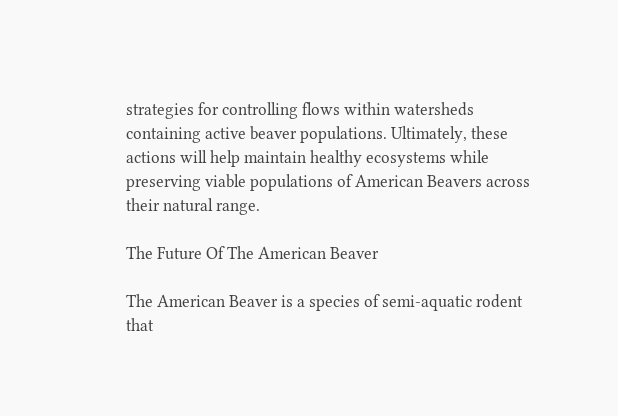strategies for controlling flows within watersheds containing active beaver populations. Ultimately, these actions will help maintain healthy ecosystems while preserving viable populations of American Beavers across their natural range.

The Future Of The American Beaver

The American Beaver is a species of semi-aquatic rodent that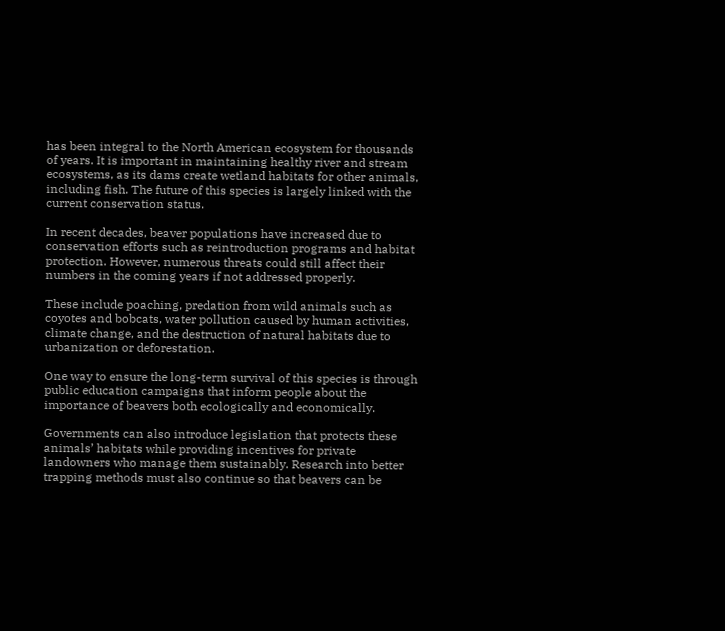has been integral to the North American ecosystem for thousands of years. It is important in maintaining healthy river and stream ecosystems, as its dams create wetland habitats for other animals, including fish. The future of this species is largely linked with the current conservation status.

In recent decades, beaver populations have increased due to conservation efforts such as reintroduction programs and habitat protection. However, numerous threats could still affect their numbers in the coming years if not addressed properly.

These include poaching, predation from wild animals such as coyotes and bobcats, water pollution caused by human activities, climate change, and the destruction of natural habitats due to urbanization or deforestation.

One way to ensure the long-term survival of this species is through public education campaigns that inform people about the importance of beavers both ecologically and economically.

Governments can also introduce legislation that protects these animals’ habitats while providing incentives for private landowners who manage them sustainably. Research into better trapping methods must also continue so that beavers can be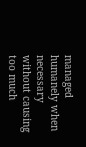managed humanely when necessary without causing too much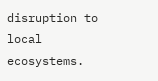disruption to local ecosystems.